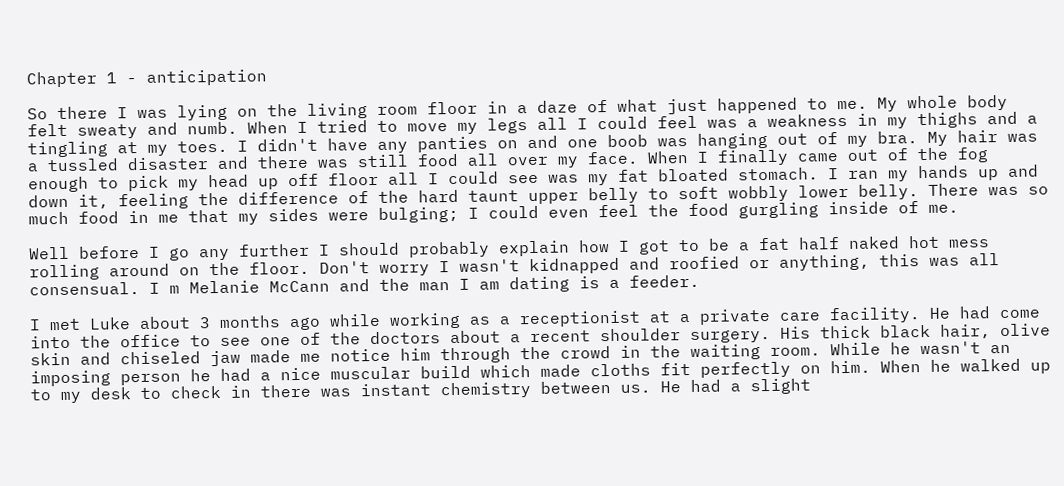Chapter 1 - anticipation

So there I was lying on the living room floor in a daze of what just happened to me. My whole body felt sweaty and numb. When I tried to move my legs all I could feel was a weakness in my thighs and a tingling at my toes. I didn't have any panties on and one boob was hanging out of my bra. My hair was a tussled disaster and there was still food all over my face. When I finally came out of the fog enough to pick my head up off floor all I could see was my fat bloated stomach. I ran my hands up and down it, feeling the difference of the hard taunt upper belly to soft wobbly lower belly. There was so much food in me that my sides were bulging; I could even feel the food gurgling inside of me.

Well before I go any further I should probably explain how I got to be a fat half naked hot mess rolling around on the floor. Don't worry I wasn't kidnapped and roofied or anything, this was all consensual. I m Melanie McCann and the man I am dating is a feeder.

I met Luke about 3 months ago while working as a receptionist at a private care facility. He had come into the office to see one of the doctors about a recent shoulder surgery. His thick black hair, olive skin and chiseled jaw made me notice him through the crowd in the waiting room. While he wasn't an imposing person he had a nice muscular build which made cloths fit perfectly on him. When he walked up to my desk to check in there was instant chemistry between us. He had a slight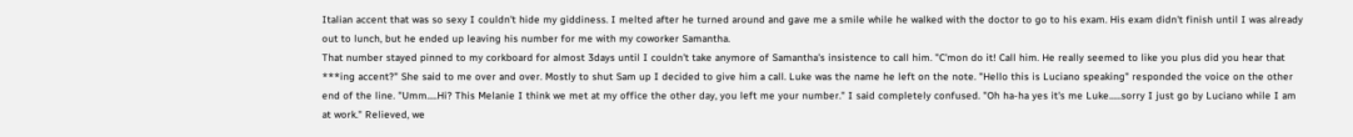Italian accent that was so sexy I couldn't hide my giddiness. I melted after he turned around and gave me a smile while he walked with the doctor to go to his exam. His exam didn't finish until I was already out to lunch, but he ended up leaving his number for me with my coworker Samantha.
That number stayed pinned to my corkboard for almost 3days until I couldn't take anymore of Samantha's insistence to call him. "C'mon do it! Call him. He really seemed to like you plus did you hear that ***ing accent?" She said to me over and over. Mostly to shut Sam up I decided to give him a call. Luke was the name he left on the note. "Hello this is Luciano speaking" responded the voice on the other end of the line. "Umm.....Hi? This Melanie I think we met at my office the other day, you left me your number." I said completely confused. "Oh ha-ha yes it's me Luke......sorry I just go by Luciano while I am at work." Relieved, we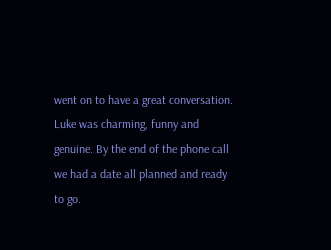went on to have a great conversation. Luke was charming, funny and genuine. By the end of the phone call we had a date all planned and ready to go.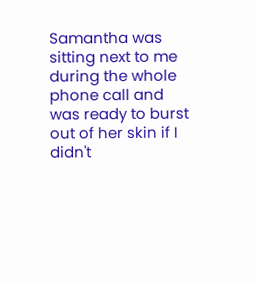Samantha was sitting next to me during the whole phone call and was ready to burst out of her skin if I didn't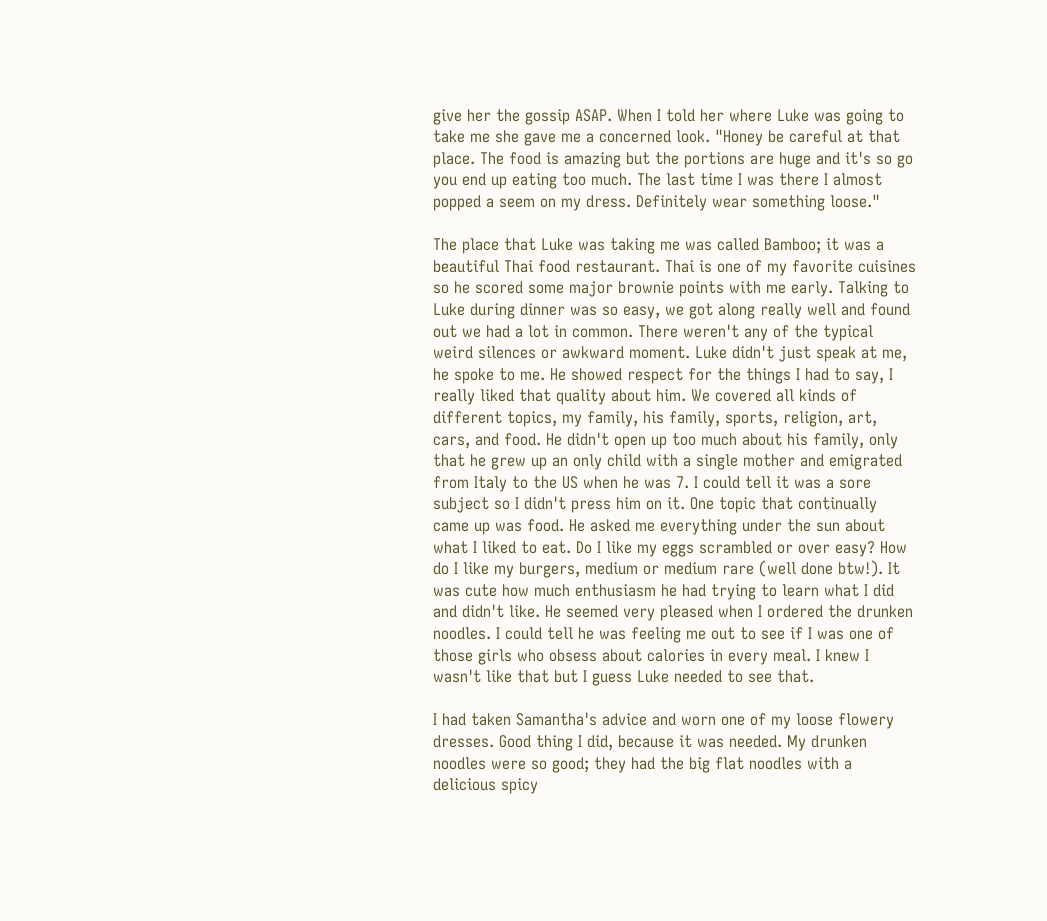give her the gossip ASAP. When I told her where Luke was going to take me she gave me a concerned look. "Honey be careful at that place. The food is amazing but the portions are huge and it's so go you end up eating too much. The last time I was there I almost popped a seem on my dress. Definitely wear something loose."

The place that Luke was taking me was called Bamboo; it was a beautiful Thai food restaurant. Thai is one of my favorite cuisines so he scored some major brownie points with me early. Talking to Luke during dinner was so easy, we got along really well and found out we had a lot in common. There weren't any of the typical weird silences or awkward moment. Luke didn't just speak at me, he spoke to me. He showed respect for the things I had to say, I really liked that quality about him. We covered all kinds of different topics, my family, his family, sports, religion, art, cars, and food. He didn't open up too much about his family, only that he grew up an only child with a single mother and emigrated from Italy to the US when he was 7. I could tell it was a sore subject so I didn't press him on it. One topic that continually came up was food. He asked me everything under the sun about what I liked to eat. Do I like my eggs scrambled or over easy? How do I like my burgers, medium or medium rare (well done btw!). It was cute how much enthusiasm he had trying to learn what I did and didn't like. He seemed very pleased when I ordered the drunken noodles. I could tell he was feeling me out to see if I was one of those girls who obsess about calories in every meal. I knew I wasn't like that but I guess Luke needed to see that.

I had taken Samantha's advice and worn one of my loose flowery dresses. Good thing I did, because it was needed. My drunken noodles were so good; they had the big flat noodles with a delicious spicy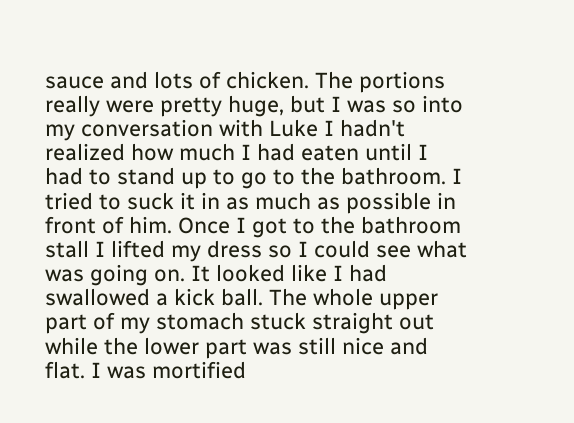sauce and lots of chicken. The portions really were pretty huge, but I was so into my conversation with Luke I hadn't realized how much I had eaten until I had to stand up to go to the bathroom. I tried to suck it in as much as possible in front of him. Once I got to the bathroom stall I lifted my dress so I could see what was going on. It looked like I had swallowed a kick ball. The whole upper part of my stomach stuck straight out while the lower part was still nice and flat. I was mortified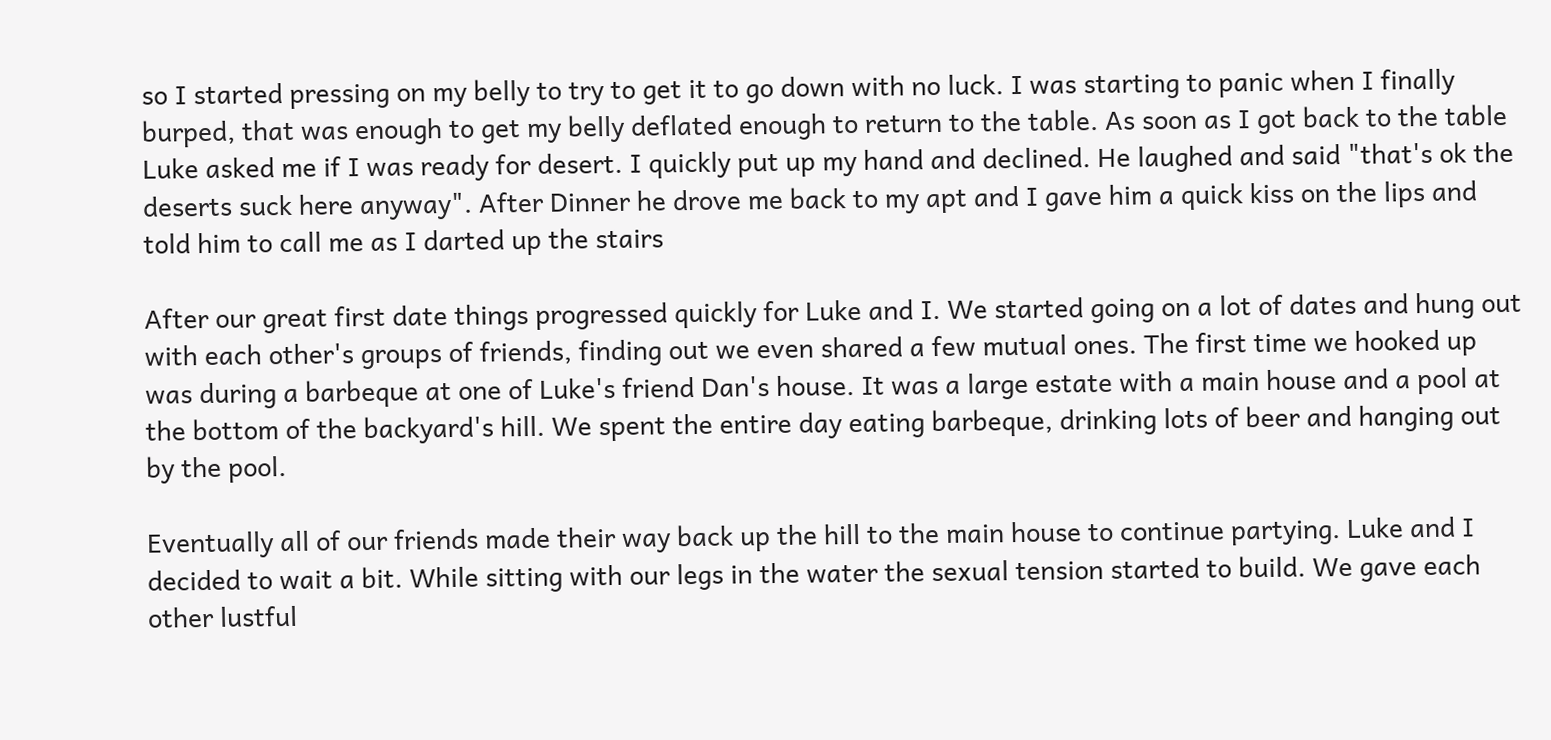so I started pressing on my belly to try to get it to go down with no luck. I was starting to panic when I finally burped, that was enough to get my belly deflated enough to return to the table. As soon as I got back to the table Luke asked me if I was ready for desert. I quickly put up my hand and declined. He laughed and said "that's ok the deserts suck here anyway". After Dinner he drove me back to my apt and I gave him a quick kiss on the lips and told him to call me as I darted up the stairs

After our great first date things progressed quickly for Luke and I. We started going on a lot of dates and hung out with each other's groups of friends, finding out we even shared a few mutual ones. The first time we hooked up was during a barbeque at one of Luke's friend Dan's house. It was a large estate with a main house and a pool at the bottom of the backyard's hill. We spent the entire day eating barbeque, drinking lots of beer and hanging out by the pool.

Eventually all of our friends made their way back up the hill to the main house to continue partying. Luke and I decided to wait a bit. While sitting with our legs in the water the sexual tension started to build. We gave each other lustful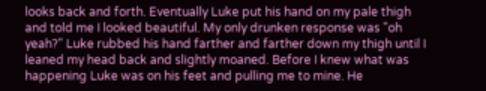looks back and forth. Eventually Luke put his hand on my pale thigh and told me I looked beautiful. My only drunken response was "oh yeah?" Luke rubbed his hand farther and farther down my thigh until I leaned my head back and slightly moaned. Before I knew what was happening Luke was on his feet and pulling me to mine. He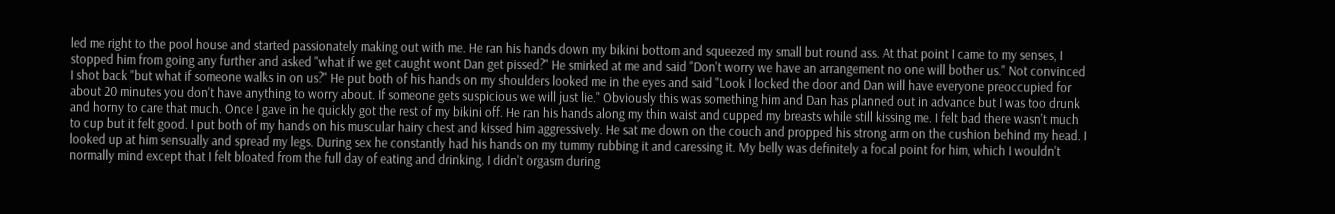led me right to the pool house and started passionately making out with me. He ran his hands down my bikini bottom and squeezed my small but round ass. At that point I came to my senses, I stopped him from going any further and asked "what if we get caught wont Dan get pissed?" He smirked at me and said "Don't worry we have an arrangement no one will bother us." Not convinced I shot back "but what if someone walks in on us?" He put both of his hands on my shoulders looked me in the eyes and said "Look I locked the door and Dan will have everyone preoccupied for about 20 minutes you don't have anything to worry about. If someone gets suspicious we will just lie." Obviously this was something him and Dan has planned out in advance but I was too drunk and horny to care that much. Once I gave in he quickly got the rest of my bikini off. He ran his hands along my thin waist and cupped my breasts while still kissing me. I felt bad there wasn't much to cup but it felt good. I put both of my hands on his muscular hairy chest and kissed him aggressively. He sat me down on the couch and propped his strong arm on the cushion behind my head. I looked up at him sensually and spread my legs. During sex he constantly had his hands on my tummy rubbing it and caressing it. My belly was definitely a focal point for him, which I wouldn't normally mind except that I felt bloated from the full day of eating and drinking. I didn't orgasm during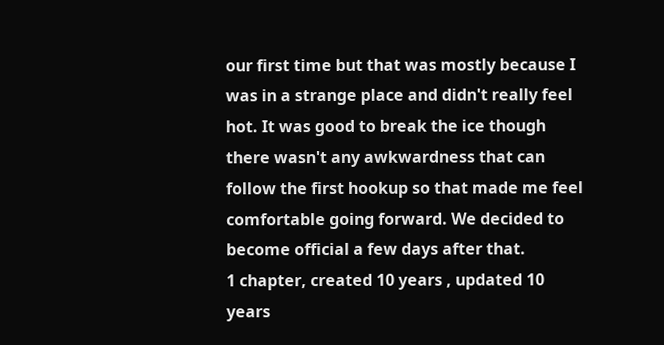our first time but that was mostly because I was in a strange place and didn't really feel hot. It was good to break the ice though there wasn't any awkwardness that can follow the first hookup so that made me feel comfortable going forward. We decided to become official a few days after that.
1 chapter, created 10 years , updated 10 years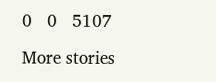0   0   5107

More stories